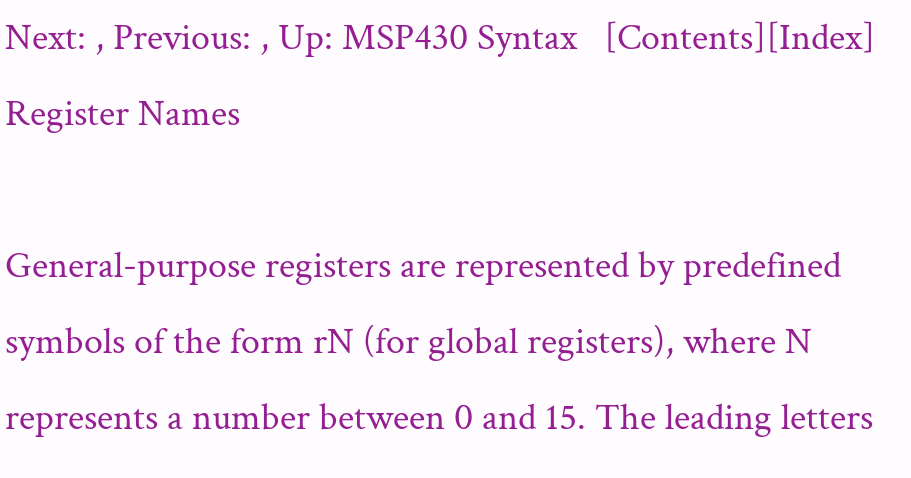Next: , Previous: , Up: MSP430 Syntax   [Contents][Index] Register Names

General-purpose registers are represented by predefined symbols of the form rN (for global registers), where N represents a number between 0 and 15. The leading letters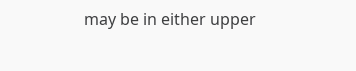may be in either upper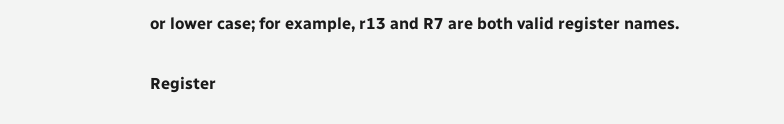or lower case; for example, r13 and R7 are both valid register names.

Register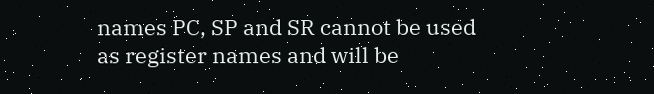names PC, SP and SR cannot be used as register names and will be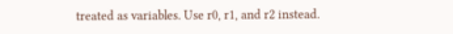treated as variables. Use r0, r1, and r2 instead.